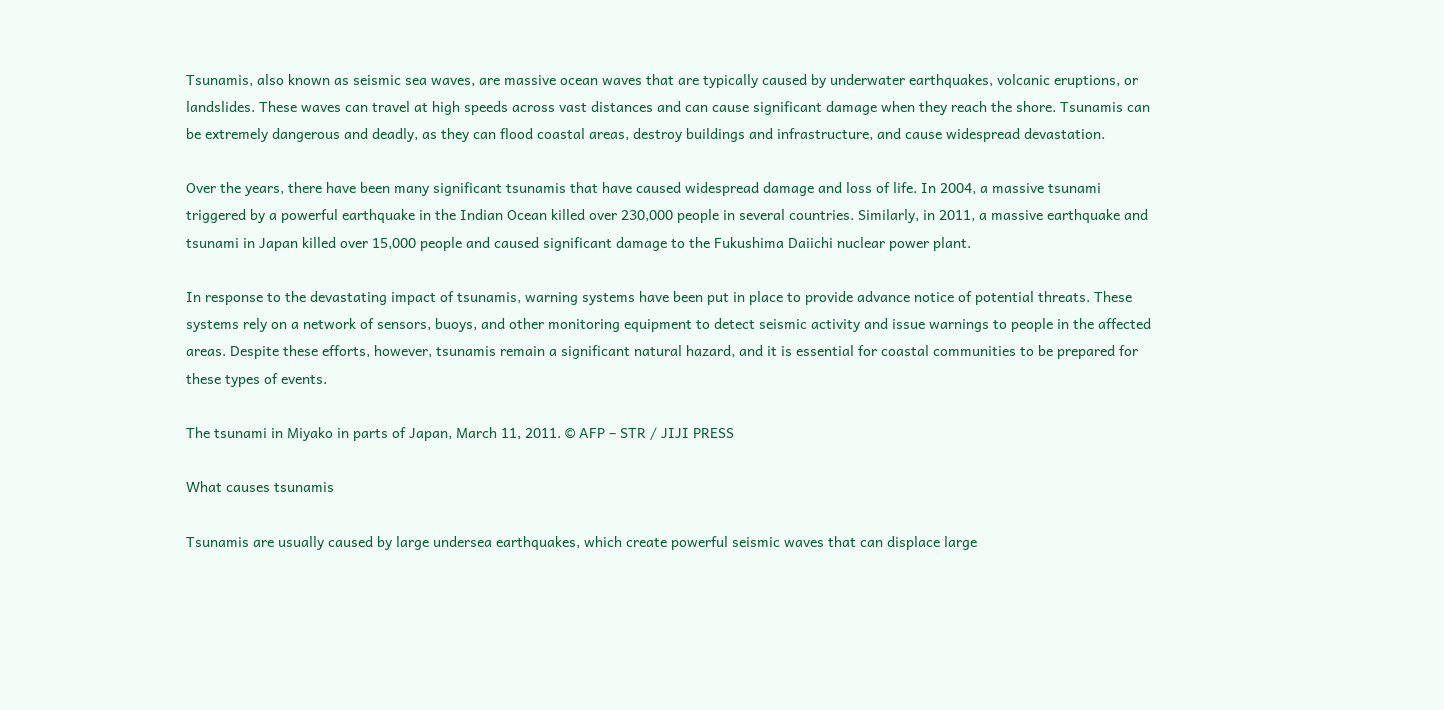Tsunamis, also known as seismic sea waves, are massive ocean waves that are typically caused by underwater earthquakes, volcanic eruptions, or landslides. These waves can travel at high speeds across vast distances and can cause significant damage when they reach the shore. Tsunamis can be extremely dangerous and deadly, as they can flood coastal areas, destroy buildings and infrastructure, and cause widespread devastation.

Over the years, there have been many significant tsunamis that have caused widespread damage and loss of life. In 2004, a massive tsunami triggered by a powerful earthquake in the Indian Ocean killed over 230,000 people in several countries. Similarly, in 2011, a massive earthquake and tsunami in Japan killed over 15,000 people and caused significant damage to the Fukushima Daiichi nuclear power plant.

In response to the devastating impact of tsunamis, warning systems have been put in place to provide advance notice of potential threats. These systems rely on a network of sensors, buoys, and other monitoring equipment to detect seismic activity and issue warnings to people in the affected areas. Despite these efforts, however, tsunamis remain a significant natural hazard, and it is essential for coastal communities to be prepared for these types of events.

The tsunami in Miyako in parts of Japan, March 11, 2011. © AFP – STR / JIJI PRESS

What causes tsunamis

Tsunamis are usually caused by large undersea earthquakes, which create powerful seismic waves that can displace large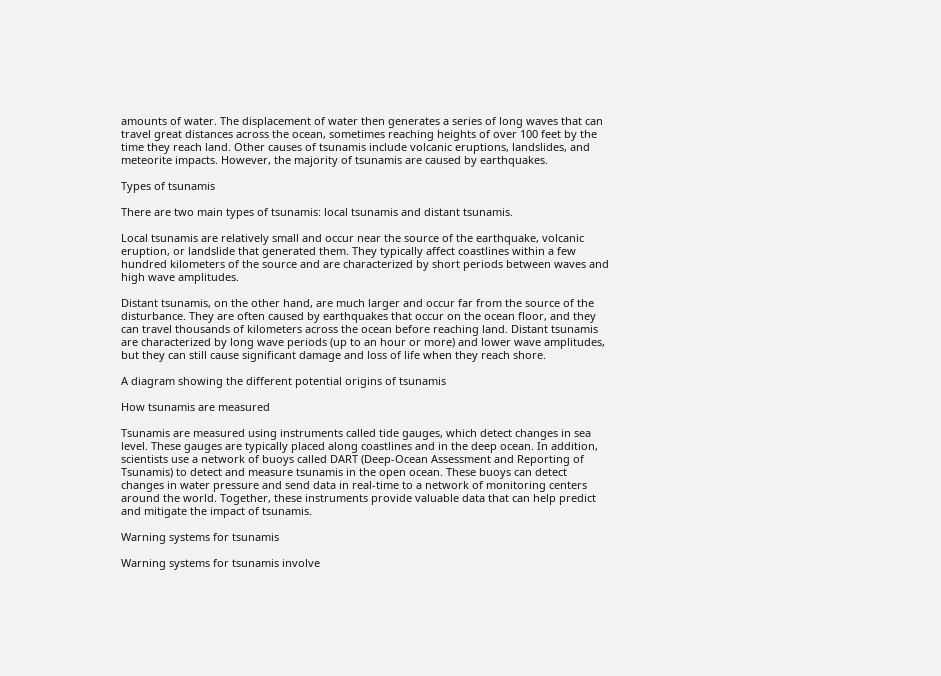amounts of water. The displacement of water then generates a series of long waves that can travel great distances across the ocean, sometimes reaching heights of over 100 feet by the time they reach land. Other causes of tsunamis include volcanic eruptions, landslides, and meteorite impacts. However, the majority of tsunamis are caused by earthquakes.

Types of tsunamis

There are two main types of tsunamis: local tsunamis and distant tsunamis.

Local tsunamis are relatively small and occur near the source of the earthquake, volcanic eruption, or landslide that generated them. They typically affect coastlines within a few hundred kilometers of the source and are characterized by short periods between waves and high wave amplitudes.

Distant tsunamis, on the other hand, are much larger and occur far from the source of the disturbance. They are often caused by earthquakes that occur on the ocean floor, and they can travel thousands of kilometers across the ocean before reaching land. Distant tsunamis are characterized by long wave periods (up to an hour or more) and lower wave amplitudes, but they can still cause significant damage and loss of life when they reach shore.

A diagram showing the different potential origins of tsunamis

How tsunamis are measured

Tsunamis are measured using instruments called tide gauges, which detect changes in sea level. These gauges are typically placed along coastlines and in the deep ocean. In addition, scientists use a network of buoys called DART (Deep-Ocean Assessment and Reporting of Tsunamis) to detect and measure tsunamis in the open ocean. These buoys can detect changes in water pressure and send data in real-time to a network of monitoring centers around the world. Together, these instruments provide valuable data that can help predict and mitigate the impact of tsunamis.

Warning systems for tsunamis

Warning systems for tsunamis involve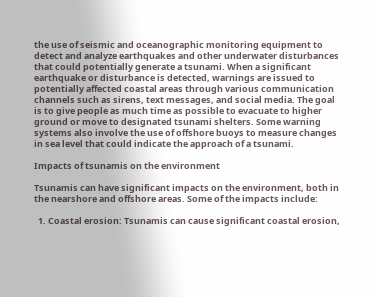the use of seismic and oceanographic monitoring equipment to detect and analyze earthquakes and other underwater disturbances that could potentially generate a tsunami. When a significant earthquake or disturbance is detected, warnings are issued to potentially affected coastal areas through various communication channels such as sirens, text messages, and social media. The goal is to give people as much time as possible to evacuate to higher ground or move to designated tsunami shelters. Some warning systems also involve the use of offshore buoys to measure changes in sea level that could indicate the approach of a tsunami.

Impacts of tsunamis on the environment

Tsunamis can have significant impacts on the environment, both in the nearshore and offshore areas. Some of the impacts include:

  1. Coastal erosion: Tsunamis can cause significant coastal erosion,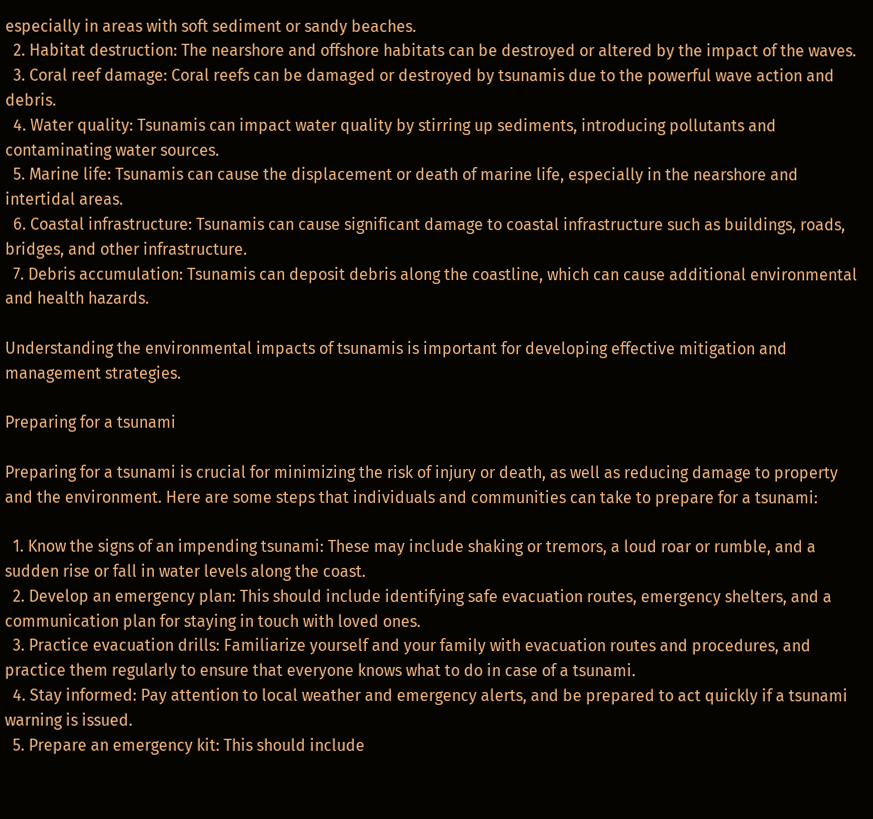especially in areas with soft sediment or sandy beaches.
  2. Habitat destruction: The nearshore and offshore habitats can be destroyed or altered by the impact of the waves.
  3. Coral reef damage: Coral reefs can be damaged or destroyed by tsunamis due to the powerful wave action and debris.
  4. Water quality: Tsunamis can impact water quality by stirring up sediments, introducing pollutants and contaminating water sources.
  5. Marine life: Tsunamis can cause the displacement or death of marine life, especially in the nearshore and intertidal areas.
  6. Coastal infrastructure: Tsunamis can cause significant damage to coastal infrastructure such as buildings, roads, bridges, and other infrastructure.
  7. Debris accumulation: Tsunamis can deposit debris along the coastline, which can cause additional environmental and health hazards.

Understanding the environmental impacts of tsunamis is important for developing effective mitigation and management strategies.

Preparing for a tsunami

Preparing for a tsunami is crucial for minimizing the risk of injury or death, as well as reducing damage to property and the environment. Here are some steps that individuals and communities can take to prepare for a tsunami:

  1. Know the signs of an impending tsunami: These may include shaking or tremors, a loud roar or rumble, and a sudden rise or fall in water levels along the coast.
  2. Develop an emergency plan: This should include identifying safe evacuation routes, emergency shelters, and a communication plan for staying in touch with loved ones.
  3. Practice evacuation drills: Familiarize yourself and your family with evacuation routes and procedures, and practice them regularly to ensure that everyone knows what to do in case of a tsunami.
  4. Stay informed: Pay attention to local weather and emergency alerts, and be prepared to act quickly if a tsunami warning is issued.
  5. Prepare an emergency kit: This should include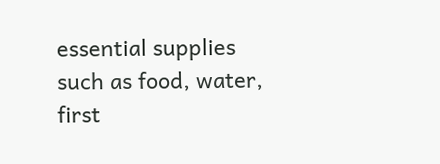essential supplies such as food, water, first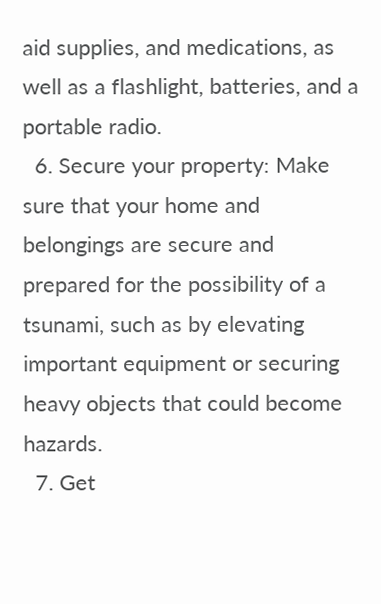aid supplies, and medications, as well as a flashlight, batteries, and a portable radio.
  6. Secure your property: Make sure that your home and belongings are secure and prepared for the possibility of a tsunami, such as by elevating important equipment or securing heavy objects that could become hazards.
  7. Get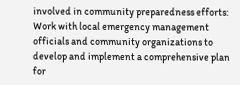involved in community preparedness efforts: Work with local emergency management officials and community organizations to develop and implement a comprehensive plan for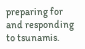preparing for and responding to tsunamis.